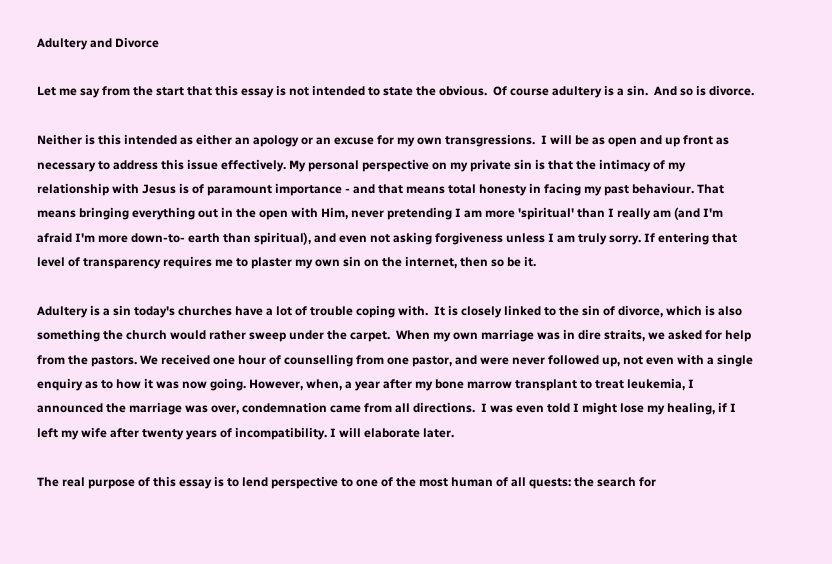Adultery and Divorce

Let me say from the start that this essay is not intended to state the obvious.  Of course adultery is a sin.  And so is divorce.

Neither is this intended as either an apology or an excuse for my own transgressions.  I will be as open and up front as necessary to address this issue effectively. My personal perspective on my private sin is that the intimacy of my relationship with Jesus is of paramount importance - and that means total honesty in facing my past behaviour. That means bringing everything out in the open with Him, never pretending I am more 'spiritual' than I really am (and I'm afraid I'm more down-to- earth than spiritual), and even not asking forgiveness unless I am truly sorry. If entering that level of transparency requires me to plaster my own sin on the internet, then so be it.

Adultery is a sin today's churches have a lot of trouble coping with.  It is closely linked to the sin of divorce, which is also something the church would rather sweep under the carpet.  When my own marriage was in dire straits, we asked for help from the pastors. We received one hour of counselling from one pastor, and were never followed up, not even with a single enquiry as to how it was now going. However, when, a year after my bone marrow transplant to treat leukemia, I announced the marriage was over, condemnation came from all directions.  I was even told I might lose my healing, if I left my wife after twenty years of incompatibility. I will elaborate later.

The real purpose of this essay is to lend perspective to one of the most human of all quests: the search for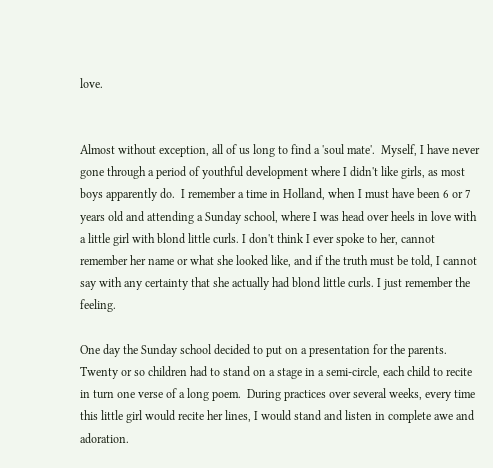love.


Almost without exception, all of us long to find a 'soul mate'.  Myself, I have never gone through a period of youthful development where I didn't like girls, as most boys apparently do.  I remember a time in Holland, when I must have been 6 or 7 years old and attending a Sunday school, where I was head over heels in love with a little girl with blond little curls. I don't think I ever spoke to her, cannot remember her name or what she looked like, and if the truth must be told, I cannot say with any certainty that she actually had blond little curls. I just remember the feeling.

One day the Sunday school decided to put on a presentation for the parents.  Twenty or so children had to stand on a stage in a semi-circle, each child to recite in turn one verse of a long poem.  During practices over several weeks, every time this little girl would recite her lines, I would stand and listen in complete awe and adoration.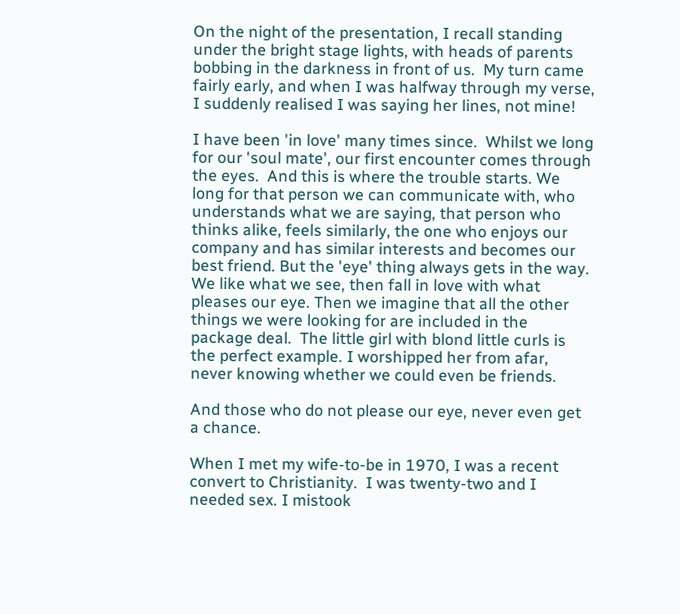On the night of the presentation, I recall standing under the bright stage lights, with heads of parents bobbing in the darkness in front of us.  My turn came fairly early, and when I was halfway through my verse, I suddenly realised I was saying her lines, not mine!

I have been 'in love' many times since.  Whilst we long for our 'soul mate', our first encounter comes through the eyes.  And this is where the trouble starts. We long for that person we can communicate with, who understands what we are saying, that person who thinks alike, feels similarly, the one who enjoys our company and has similar interests and becomes our best friend. But the 'eye' thing always gets in the way.  We like what we see, then fall in love with what pleases our eye. Then we imagine that all the other things we were looking for are included in the package deal.  The little girl with blond little curls is the perfect example. I worshipped her from afar, never knowing whether we could even be friends.

And those who do not please our eye, never even get a chance.

When I met my wife-to-be in 1970, I was a recent convert to Christianity.  I was twenty-two and I needed sex. I mistook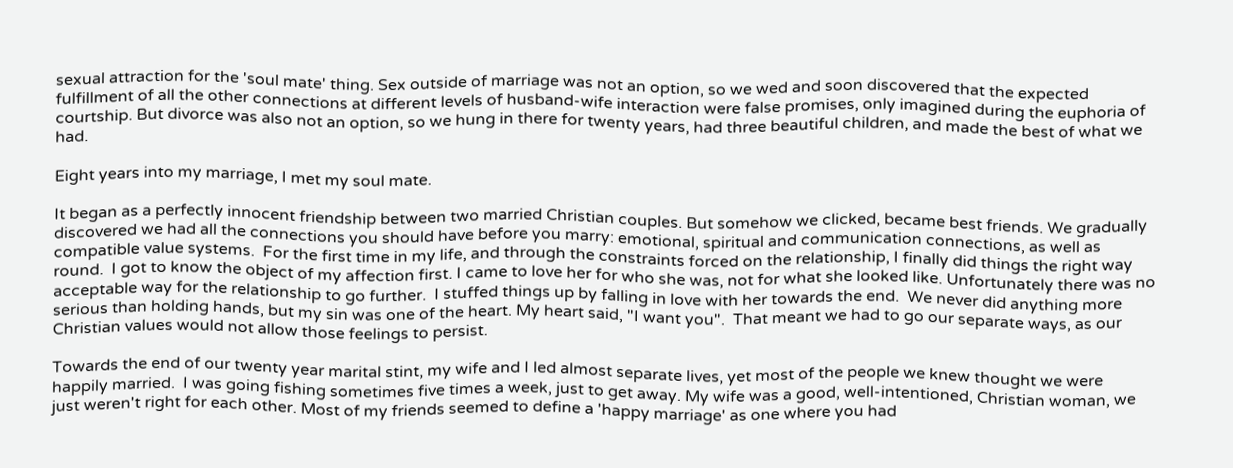sexual attraction for the 'soul mate' thing. Sex outside of marriage was not an option, so we wed and soon discovered that the expected fulfillment of all the other connections at different levels of husband-wife interaction were false promises, only imagined during the euphoria of courtship. But divorce was also not an option, so we hung in there for twenty years, had three beautiful children, and made the best of what we had.

Eight years into my marriage, I met my soul mate.

It began as a perfectly innocent friendship between two married Christian couples. But somehow we clicked, became best friends. We gradually discovered we had all the connections you should have before you marry: emotional, spiritual and communication connections, as well as compatible value systems.  For the first time in my life, and through the constraints forced on the relationship, I finally did things the right way round.  I got to know the object of my affection first. I came to love her for who she was, not for what she looked like. Unfortunately there was no acceptable way for the relationship to go further.  I stuffed things up by falling in love with her towards the end.  We never did anything more serious than holding hands, but my sin was one of the heart. My heart said, "I want you".  That meant we had to go our separate ways, as our Christian values would not allow those feelings to persist.

Towards the end of our twenty year marital stint, my wife and I led almost separate lives, yet most of the people we knew thought we were happily married.  I was going fishing sometimes five times a week, just to get away. My wife was a good, well-intentioned, Christian woman, we just weren't right for each other. Most of my friends seemed to define a 'happy marriage' as one where you had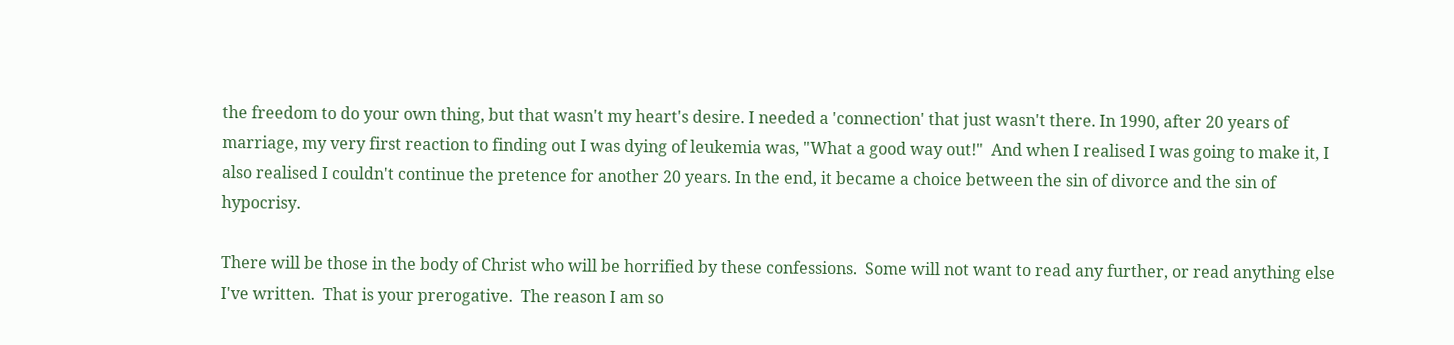the freedom to do your own thing, but that wasn't my heart's desire. I needed a 'connection' that just wasn't there. In 1990, after 20 years of marriage, my very first reaction to finding out I was dying of leukemia was, "What a good way out!"  And when I realised I was going to make it, I also realised I couldn't continue the pretence for another 20 years. In the end, it became a choice between the sin of divorce and the sin of hypocrisy.

There will be those in the body of Christ who will be horrified by these confessions.  Some will not want to read any further, or read anything else I've written.  That is your prerogative.  The reason I am so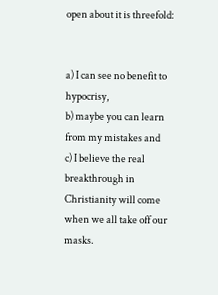open about it is threefold:


a) I can see no benefit to hypocrisy,
b) maybe you can learn from my mistakes and
c) I believe the real breakthrough in Christianity will come when we all take off our masks.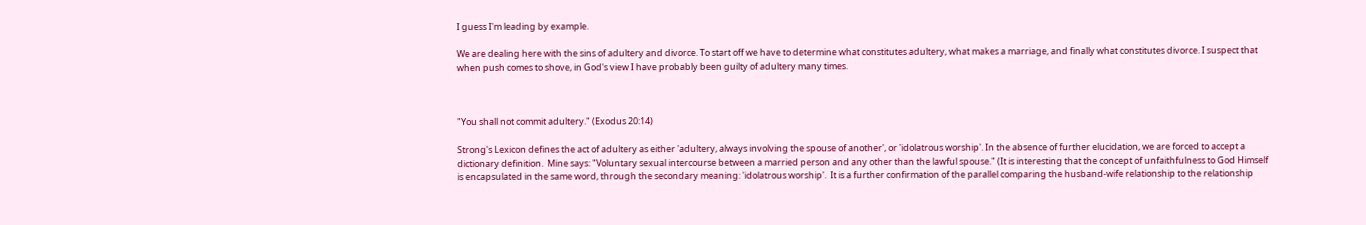I guess I'm leading by example.

We are dealing here with the sins of adultery and divorce. To start off we have to determine what constitutes adultery, what makes a marriage, and finally what constitutes divorce. I suspect that when push comes to shove, in God's view I have probably been guilty of adultery many times.



"You shall not commit adultery." (Exodus 20:14)

Strong's Lexicon defines the act of adultery as either 'adultery, always involving the spouse of another', or 'idolatrous worship'. In the absence of further elucidation, we are forced to accept a dictionary definition.  Mine says: "Voluntary sexual intercourse between a married person and any other than the lawful spouse." (It is interesting that the concept of unfaithfulness to God Himself is encapsulated in the same word, through the secondary meaning: 'idolatrous worship'.  It is a further confirmation of the parallel comparing the husband-wife relationship to the relationship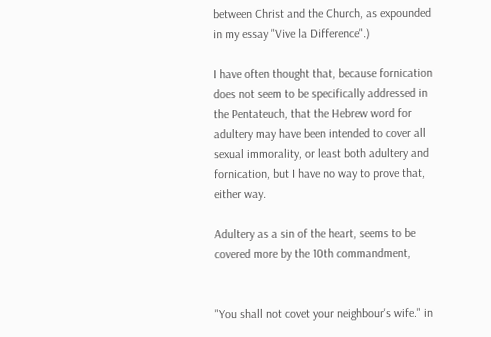between Christ and the Church, as expounded in my essay "Vive la Difference".)

I have often thought that, because fornication does not seem to be specifically addressed in the Pentateuch, that the Hebrew word for adultery may have been intended to cover all sexual immorality, or least both adultery and fornication, but I have no way to prove that, either way.

Adultery as a sin of the heart, seems to be covered more by the 10th commandment,


"You shall not covet your neighbour's wife." in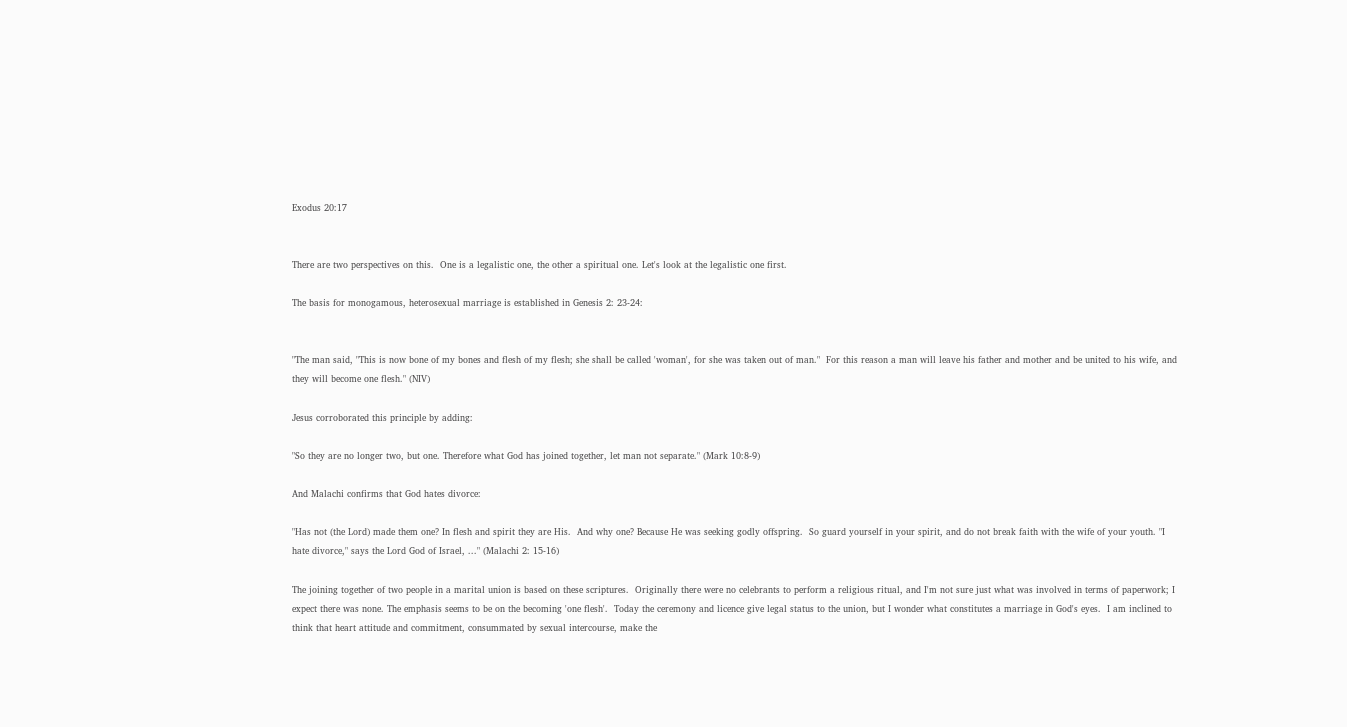Exodus 20:17


There are two perspectives on this.  One is a legalistic one, the other a spiritual one. Let's look at the legalistic one first.

The basis for monogamous, heterosexual marriage is established in Genesis 2: 23-24:


"The man said, "This is now bone of my bones and flesh of my flesh; she shall be called 'woman', for she was taken out of man."  For this reason a man will leave his father and mother and be united to his wife, and they will become one flesh." (NIV)

Jesus corroborated this principle by adding:

"So they are no longer two, but one. Therefore what God has joined together, let man not separate." (Mark 10:8-9)

And Malachi confirms that God hates divorce:

"Has not (the Lord) made them one? In flesh and spirit they are His.  And why one? Because He was seeking godly offspring.  So guard yourself in your spirit, and do not break faith with the wife of your youth. "I hate divorce," says the Lord God of Israel, ..." (Malachi 2: 15-16)

The joining together of two people in a marital union is based on these scriptures.  Originally there were no celebrants to perform a religious ritual, and I'm not sure just what was involved in terms of paperwork; I expect there was none. The emphasis seems to be on the becoming 'one flesh'.  Today the ceremony and licence give legal status to the union, but I wonder what constitutes a marriage in God's eyes.  I am inclined to think that heart attitude and commitment, consummated by sexual intercourse, make the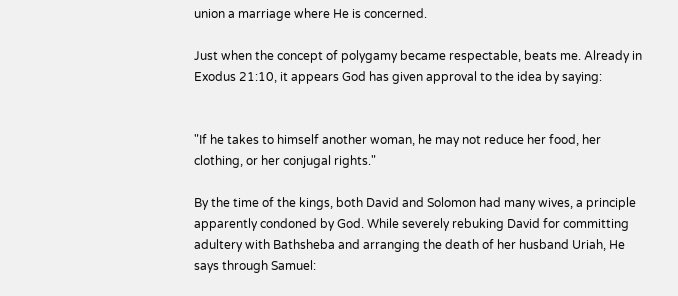union a marriage where He is concerned.

Just when the concept of polygamy became respectable, beats me. Already in Exodus 21:10, it appears God has given approval to the idea by saying:


"If he takes to himself another woman, he may not reduce her food, her clothing, or her conjugal rights."

By the time of the kings, both David and Solomon had many wives, a principle apparently condoned by God. While severely rebuking David for committing adultery with Bathsheba and arranging the death of her husband Uriah, He says through Samuel: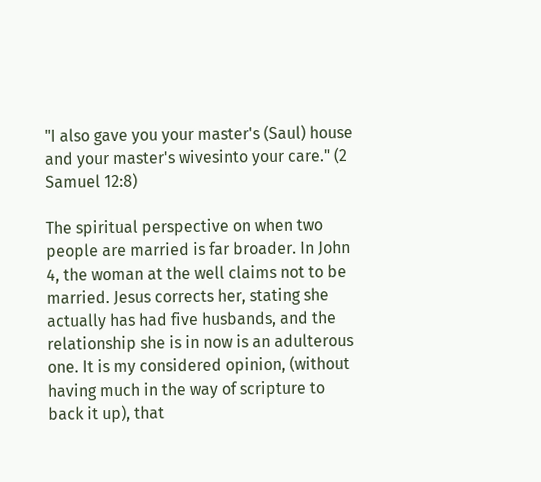"I also gave you your master's (Saul) house and your master's wivesinto your care." (2 Samuel 12:8)

The spiritual perspective on when two people are married is far broader. In John 4, the woman at the well claims not to be married. Jesus corrects her, stating she actually has had five husbands, and the relationship she is in now is an adulterous one. It is my considered opinion, (without having much in the way of scripture to back it up), that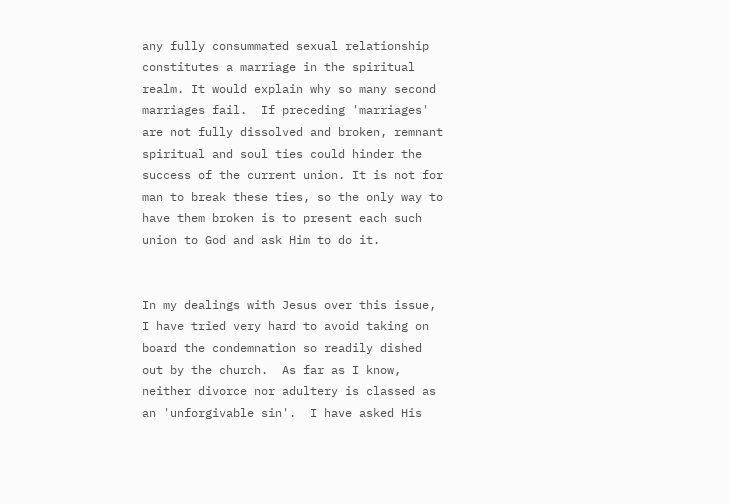any fully consummated sexual relationship constitutes a marriage in the spiritual realm. It would explain why so many second marriages fail.  If preceding 'marriages' are not fully dissolved and broken, remnant spiritual and soul ties could hinder the success of the current union. It is not for man to break these ties, so the only way to have them broken is to present each such union to God and ask Him to do it.


In my dealings with Jesus over this issue, I have tried very hard to avoid taking on board the condemnation so readily dished out by the church.  As far as I know, neither divorce nor adultery is classed as an 'unforgivable sin'.  I have asked His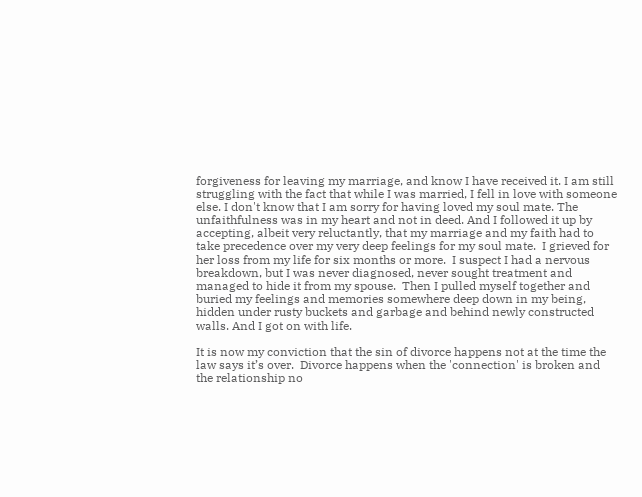forgiveness for leaving my marriage, and know I have received it. I am still struggling with the fact that while I was married, I fell in love with someone else. I don't know that I am sorry for having loved my soul mate. The unfaithfulness was in my heart and not in deed. And I followed it up by accepting, albeit very reluctantly, that my marriage and my faith had to take precedence over my very deep feelings for my soul mate.  I grieved for her loss from my life for six months or more.  I suspect I had a nervous breakdown, but I was never diagnosed, never sought treatment and managed to hide it from my spouse.  Then I pulled myself together and buried my feelings and memories somewhere deep down in my being, hidden under rusty buckets and garbage and behind newly constructed walls. And I got on with life.

It is now my conviction that the sin of divorce happens not at the time the law says it’s over.  Divorce happens when the 'connection' is broken and the relationship no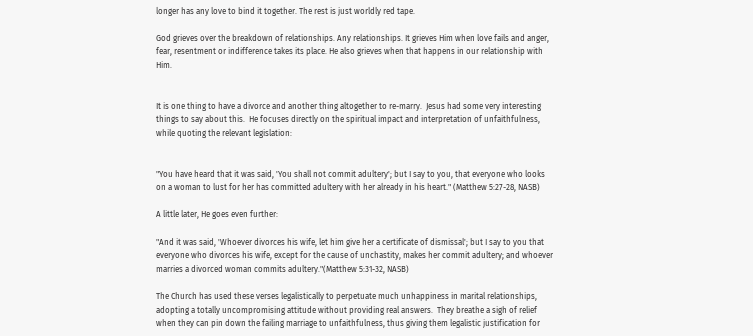longer has any love to bind it together. The rest is just worldly red tape.

God grieves over the breakdown of relationships. Any relationships. It grieves Him when love fails and anger, fear, resentment or indifference takes its place. He also grieves when that happens in our relationship with Him.


It is one thing to have a divorce and another thing altogether to re-marry.  Jesus had some very interesting things to say about this.  He focuses directly on the spiritual impact and interpretation of unfaithfulness, while quoting the relevant legislation:


"You have heard that it was said, 'You shall not commit adultery'; but I say to you, that everyone who looks on a woman to lust for her has committed adultery with her already in his heart." (Matthew 5:27-28, NASB)

A little later, He goes even further:

"And it was said, 'Whoever divorces his wife, let him give her a certificate of dismissal'; but I say to you that everyone who divorces his wife, except for the cause of unchastity, makes her commit adultery; and whoever marries a divorced woman commits adultery."(Matthew 5:31-32, NASB)

The Church has used these verses legalistically to perpetuate much unhappiness in marital relationships, adopting a totally uncompromising attitude without providing real answers.  They breathe a sigh of relief when they can pin down the failing marriage to unfaithfulness, thus giving them legalistic justification for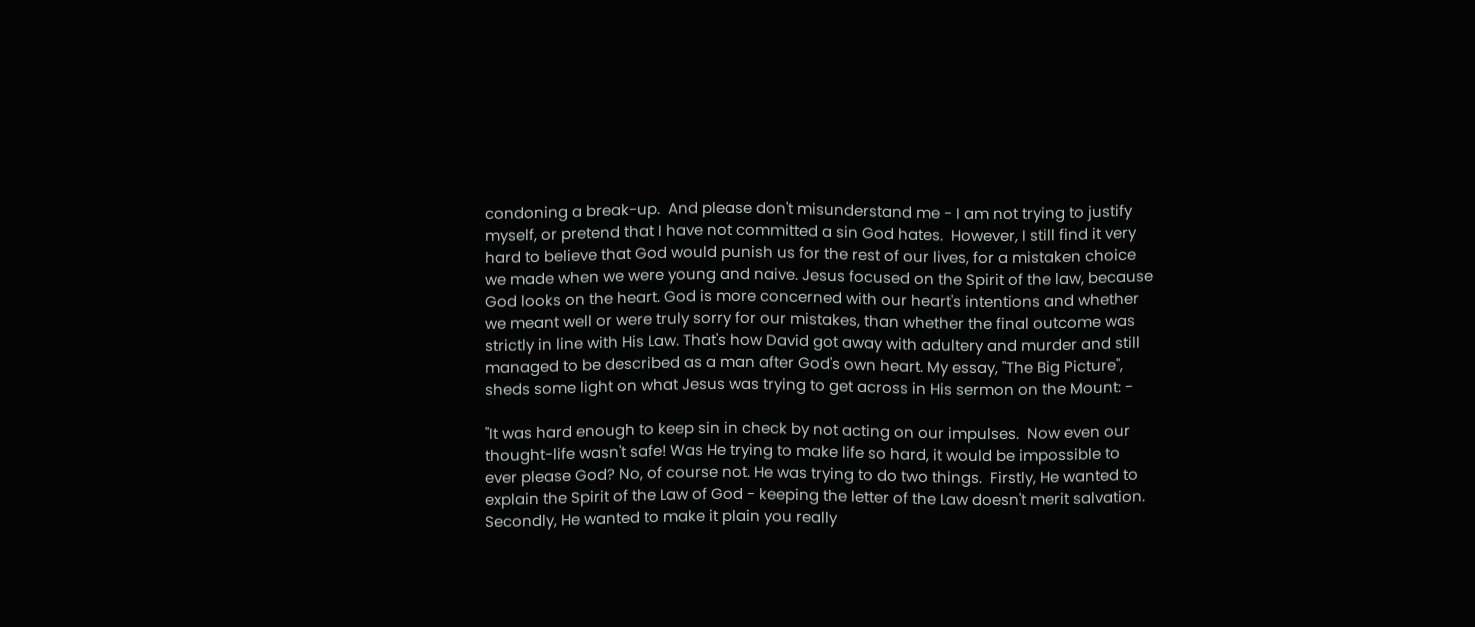condoning a break-up.  And please don't misunderstand me - I am not trying to justify myself, or pretend that I have not committed a sin God hates.  However, I still find it very hard to believe that God would punish us for the rest of our lives, for a mistaken choice we made when we were young and naive. Jesus focused on the Spirit of the law, because God looks on the heart. God is more concerned with our heart's intentions and whether we meant well or were truly sorry for our mistakes, than whether the final outcome was strictly in line with His Law. That's how David got away with adultery and murder and still managed to be described as a man after God's own heart. My essay, "The Big Picture", sheds some light on what Jesus was trying to get across in His sermon on the Mount: -

"It was hard enough to keep sin in check by not acting on our impulses.  Now even our thought-life wasn't safe! Was He trying to make life so hard, it would be impossible to ever please God? No, of course not. He was trying to do two things.  Firstly, He wanted to explain the Spirit of the Law of God - keeping the letter of the Law doesn't merit salvation. Secondly, He wanted to make it plain you really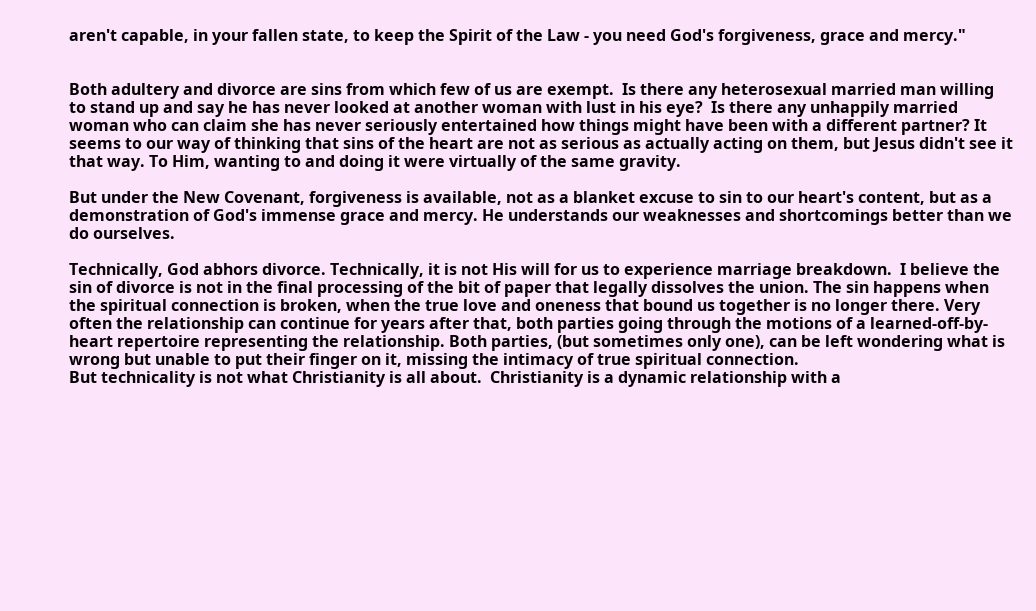aren't capable, in your fallen state, to keep the Spirit of the Law - you need God's forgiveness, grace and mercy."


Both adultery and divorce are sins from which few of us are exempt.  Is there any heterosexual married man willing to stand up and say he has never looked at another woman with lust in his eye?  Is there any unhappily married woman who can claim she has never seriously entertained how things might have been with a different partner? It seems to our way of thinking that sins of the heart are not as serious as actually acting on them, but Jesus didn't see it that way. To Him, wanting to and doing it were virtually of the same gravity.

But under the New Covenant, forgiveness is available, not as a blanket excuse to sin to our heart's content, but as a demonstration of God's immense grace and mercy. He understands our weaknesses and shortcomings better than we do ourselves.

Technically, God abhors divorce. Technically, it is not His will for us to experience marriage breakdown.  I believe the sin of divorce is not in the final processing of the bit of paper that legally dissolves the union. The sin happens when the spiritual connection is broken, when the true love and oneness that bound us together is no longer there. Very often the relationship can continue for years after that, both parties going through the motions of a learned-off-by-heart repertoire representing the relationship. Both parties, (but sometimes only one), can be left wondering what is wrong but unable to put their finger on it, missing the intimacy of true spiritual connection.
But technicality is not what Christianity is all about.  Christianity is a dynamic relationship with a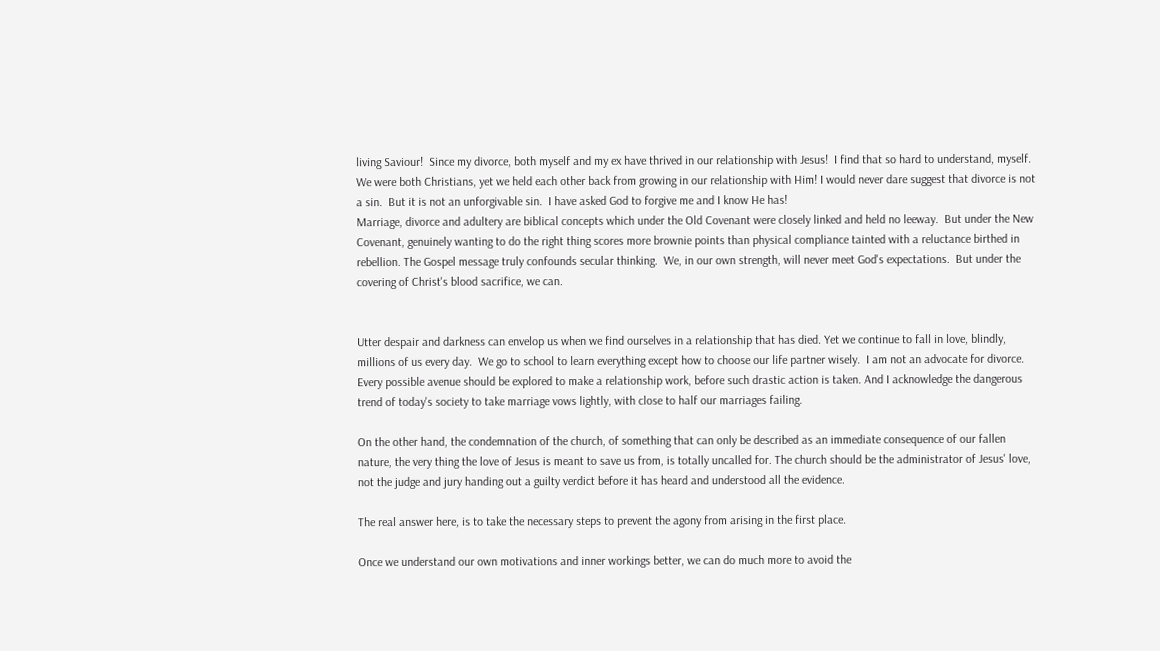living Saviour!  Since my divorce, both myself and my ex have thrived in our relationship with Jesus!  I find that so hard to understand, myself.  We were both Christians, yet we held each other back from growing in our relationship with Him! I would never dare suggest that divorce is not a sin.  But it is not an unforgivable sin.  I have asked God to forgive me and I know He has!
Marriage, divorce and adultery are biblical concepts which under the Old Covenant were closely linked and held no leeway.  But under the New Covenant, genuinely wanting to do the right thing scores more brownie points than physical compliance tainted with a reluctance birthed in rebellion. The Gospel message truly confounds secular thinking.  We, in our own strength, will never meet God's expectations.  But under the covering of Christ's blood sacrifice, we can.


Utter despair and darkness can envelop us when we find ourselves in a relationship that has died. Yet we continue to fall in love, blindly, millions of us every day.  We go to school to learn everything except how to choose our life partner wisely.  I am not an advocate for divorce. Every possible avenue should be explored to make a relationship work, before such drastic action is taken. And I acknowledge the dangerous trend of today's society to take marriage vows lightly, with close to half our marriages failing.

On the other hand, the condemnation of the church, of something that can only be described as an immediate consequence of our fallen nature, the very thing the love of Jesus is meant to save us from, is totally uncalled for. The church should be the administrator of Jesus' love, not the judge and jury handing out a guilty verdict before it has heard and understood all the evidence.

The real answer here, is to take the necessary steps to prevent the agony from arising in the first place.

Once we understand our own motivations and inner workings better, we can do much more to avoid the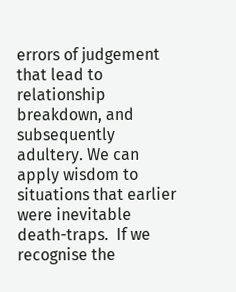errors of judgement that lead to relationship breakdown, and subsequently adultery. We can apply wisdom to situations that earlier were inevitable death-traps.  If we recognise the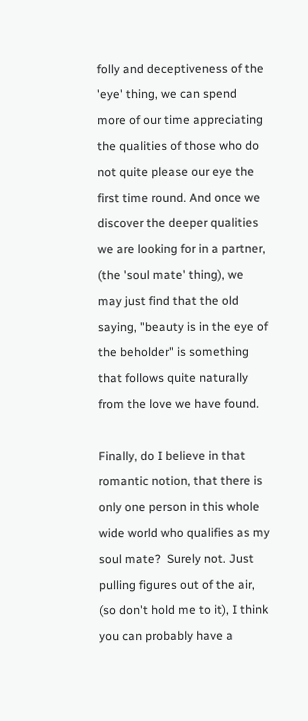folly and deceptiveness of the 'eye' thing, we can spend more of our time appreciating the qualities of those who do not quite please our eye the first time round. And once we discover the deeper qualities we are looking for in a partner, (the 'soul mate' thing), we may just find that the old saying, "beauty is in the eye of the beholder" is something that follows quite naturally from the love we have found.

Finally, do I believe in that romantic notion, that there is only one person in this whole wide world who qualifies as my soul mate?  Surely not. Just pulling figures out of the air, (so don't hold me to it), I think you can probably have a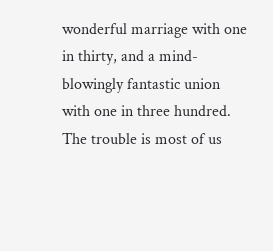wonderful marriage with one in thirty, and a mind-blowingly fantastic union with one in three hundred. The trouble is most of us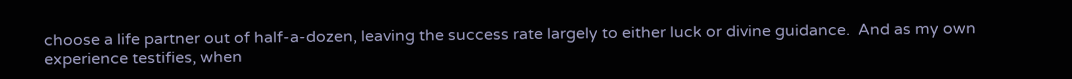choose a life partner out of half-a-dozen, leaving the success rate largely to either luck or divine guidance.  And as my own experience testifies, when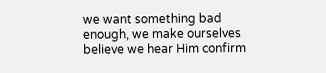we want something bad enough, we make ourselves believe we hear Him confirm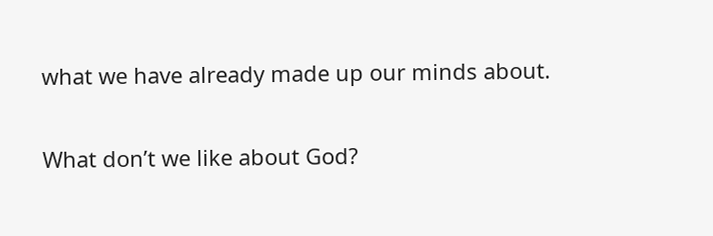what we have already made up our minds about.

What don’t we like about God?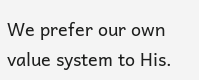We prefer our own value system to His.